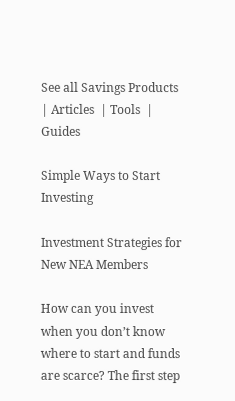See all Savings Products  | Articles  | Tools  | Guides

Simple Ways to Start Investing

Investment Strategies for New NEA Members

How can you invest when you don’t know where to start and funds are scarce? The first step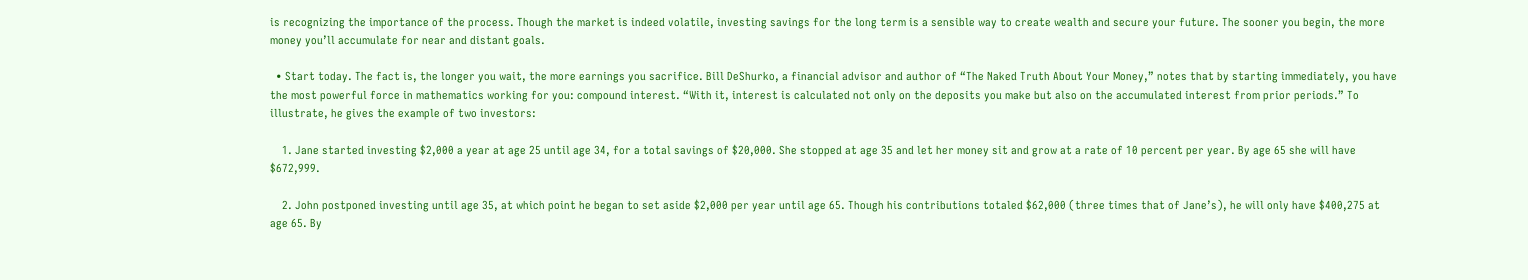is recognizing the importance of the process. Though the market is indeed volatile, investing savings for the long term is a sensible way to create wealth and secure your future. The sooner you begin, the more money you’ll accumulate for near and distant goals.

  • Start today. The fact is, the longer you wait, the more earnings you sacrifice. Bill DeShurko, a financial advisor and author of “The Naked Truth About Your Money,” notes that by starting immediately, you have the most powerful force in mathematics working for you: compound interest. “With it, interest is calculated not only on the deposits you make but also on the accumulated interest from prior periods.” To illustrate, he gives the example of two investors:

    1. Jane started investing $2,000 a year at age 25 until age 34, for a total savings of $20,000. She stopped at age 35 and let her money sit and grow at a rate of 10 percent per year. By age 65 she will have $672,999.

    2. John postponed investing until age 35, at which point he began to set aside $2,000 per year until age 65. Though his contributions totaled $62,000 (three times that of Jane’s), he will only have $400,275 at age 65. By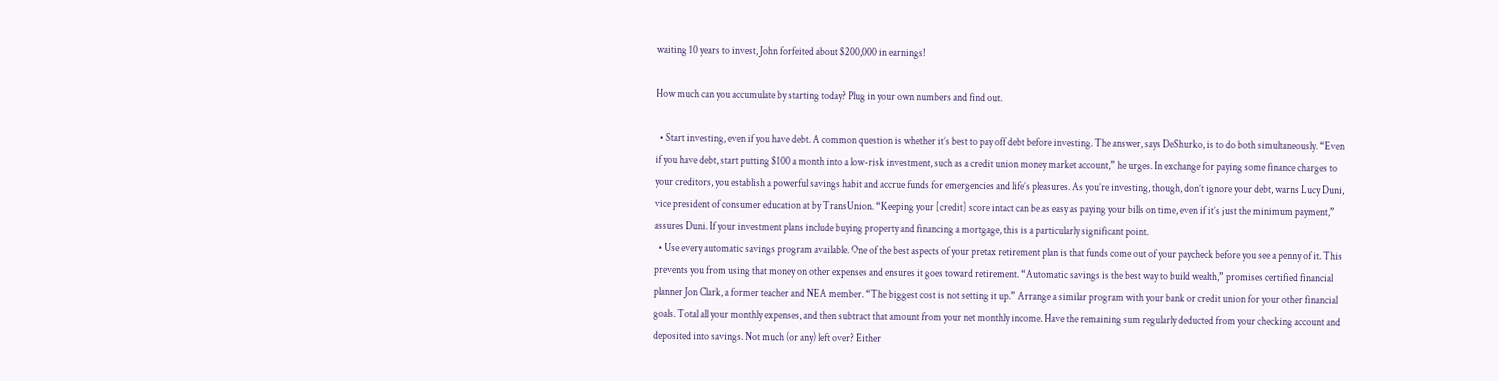waiting 10 years to invest, John forfeited about $200,000 in earnings!

How much can you accumulate by starting today? Plug in your own numbers and find out.

  • Start investing, even if you have debt. A common question is whether it’s best to pay off debt before investing. The answer, says DeShurko, is to do both simultaneously. “Even if you have debt, start putting $100 a month into a low-risk investment, such as a credit union money market account,” he urges. In exchange for paying some finance charges to your creditors, you establish a powerful savings habit and accrue funds for emergencies and life’s pleasures. As you’re investing, though, don’t ignore your debt, warns Lucy Duni, vice president of consumer education at by TransUnion. “Keeping your [credit] score intact can be as easy as paying your bills on time, even if it’s just the minimum payment,” assures Duni. If your investment plans include buying property and financing a mortgage, this is a particularly significant point.
  • Use every automatic savings program available. One of the best aspects of your pretax retirement plan is that funds come out of your paycheck before you see a penny of it. This prevents you from using that money on other expenses and ensures it goes toward retirement. “Automatic savings is the best way to build wealth,” promises certified financial planner Jon Clark, a former teacher and NEA member. “The biggest cost is not setting it up.” Arrange a similar program with your bank or credit union for your other financial goals. Total all your monthly expenses, and then subtract that amount from your net monthly income. Have the remaining sum regularly deducted from your checking account and deposited into savings. Not much (or any) left over? Either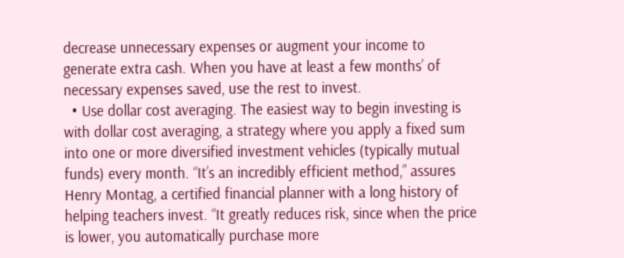decrease unnecessary expenses or augment your income to generate extra cash. When you have at least a few months’ of necessary expenses saved, use the rest to invest.
  • Use dollar cost averaging. The easiest way to begin investing is with dollar cost averaging, a strategy where you apply a fixed sum into one or more diversified investment vehicles (typically mutual funds) every month. “It’s an incredibly efficient method,” assures Henry Montag, a certified financial planner with a long history of helping teachers invest. “It greatly reduces risk, since when the price is lower, you automatically purchase more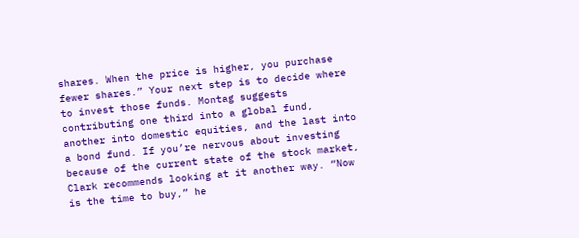shares. When the price is higher, you purchase fewer shares.” Your next step is to decide where to invest those funds. Montag suggests contributing one third into a global fund, another into domestic equities, and the last into a bond fund. If you’re nervous about investing because of the current state of the stock market, Clark recommends looking at it another way. “Now is the time to buy,” he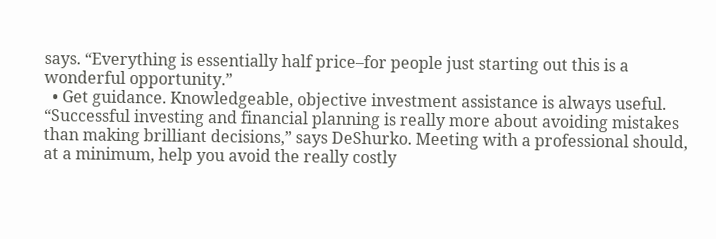says. “Everything is essentially half price–for people just starting out this is a wonderful opportunity.”
  • Get guidance. Knowledgeable, objective investment assistance is always useful. “Successful investing and financial planning is really more about avoiding mistakes than making brilliant decisions,” says DeShurko. Meeting with a professional should, at a minimum, help you avoid the really costly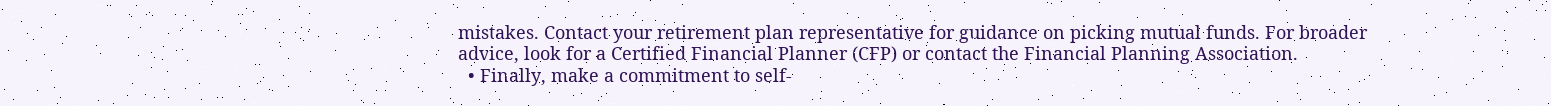mistakes. Contact your retirement plan representative for guidance on picking mutual funds. For broader advice, look for a Certified Financial Planner (CFP) or contact the Financial Planning Association.
  • Finally, make a commitment to self-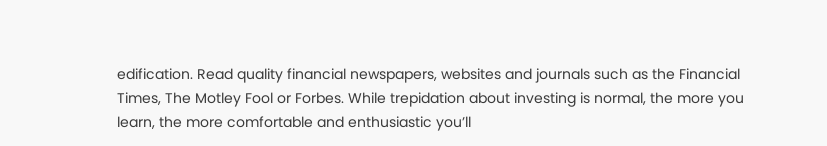edification. Read quality financial newspapers, websites and journals such as the Financial Times, The Motley Fool or Forbes. While trepidation about investing is normal, the more you learn, the more comfortable and enthusiastic you’ll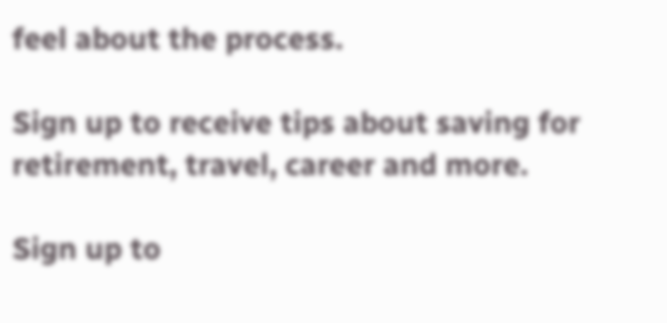feel about the process.

Sign up to receive tips about saving for retirement, travel, career and more.

Sign up to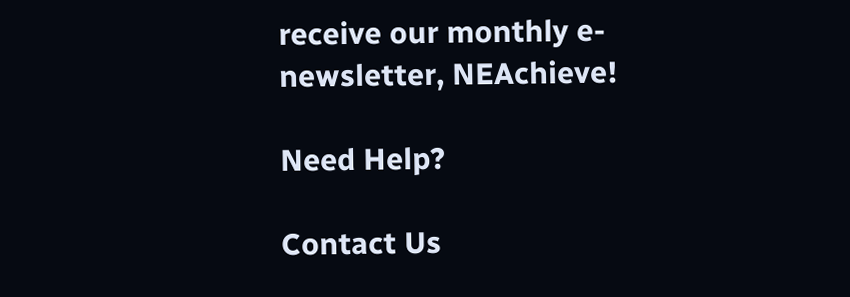receive our monthly e-newsletter, NEAchieve!

Need Help?

Contact Us